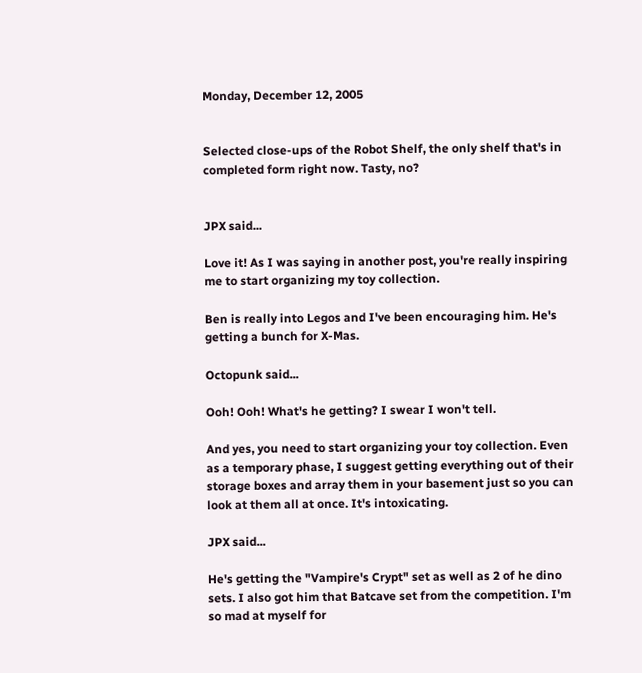Monday, December 12, 2005


Selected close-ups of the Robot Shelf, the only shelf that's in completed form right now. Tasty, no?


JPX said...

Love it! As I was saying in another post, you're really inspiring me to start organizing my toy collection.

Ben is really into Legos and I've been encouraging him. He's getting a bunch for X-Mas.

Octopunk said...

Ooh! Ooh! What's he getting? I swear I won't tell.

And yes, you need to start organizing your toy collection. Even as a temporary phase, I suggest getting everything out of their storage boxes and array them in your basement just so you can look at them all at once. It's intoxicating.

JPX said...

He's getting the "Vampire's Crypt" set as well as 2 of he dino sets. I also got him that Batcave set from the competition. I'm so mad at myself for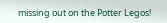missing out on the Potter Legos!